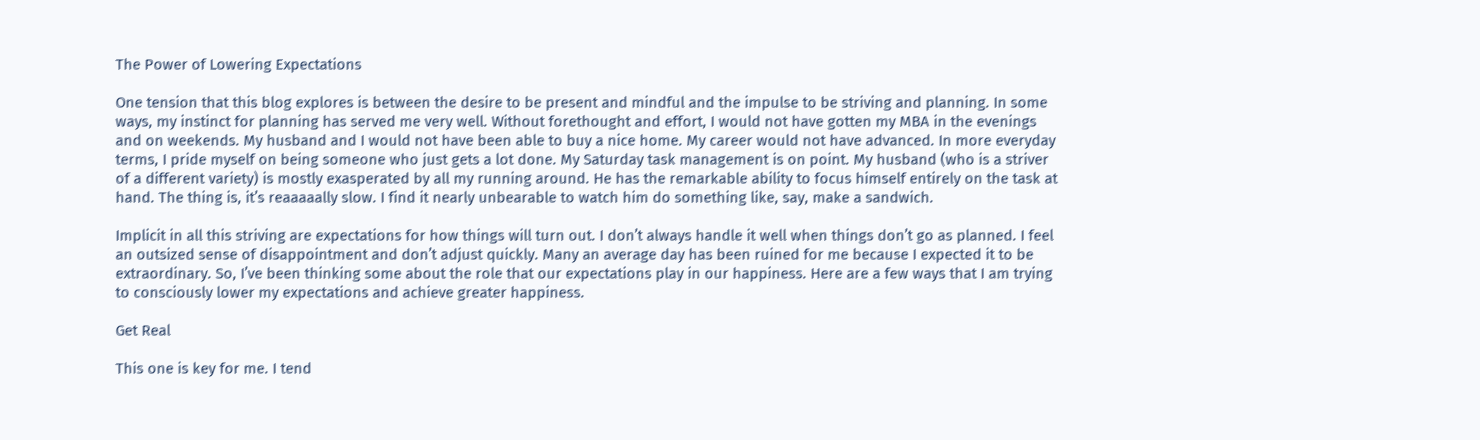The Power of Lowering Expectations

One tension that this blog explores is between the desire to be present and mindful and the impulse to be striving and planning. In some ways, my instinct for planning has served me very well. Without forethought and effort, I would not have gotten my MBA in the evenings and on weekends. My husband and I would not have been able to buy a nice home. My career would not have advanced. In more everyday terms, I pride myself on being someone who just gets a lot done. My Saturday task management is on point. My husband (who is a striver of a different variety) is mostly exasperated by all my running around. He has the remarkable ability to focus himself entirely on the task at hand. The thing is, it’s reaaaaally slow. I find it nearly unbearable to watch him do something like, say, make a sandwich.

Implicit in all this striving are expectations for how things will turn out. I don’t always handle it well when things don’t go as planned. I feel an outsized sense of disappointment and don’t adjust quickly. Many an average day has been ruined for me because I expected it to be extraordinary. So, I’ve been thinking some about the role that our expectations play in our happiness. Here are a few ways that I am trying to consciously lower my expectations and achieve greater happiness.

Get Real

This one is key for me. I tend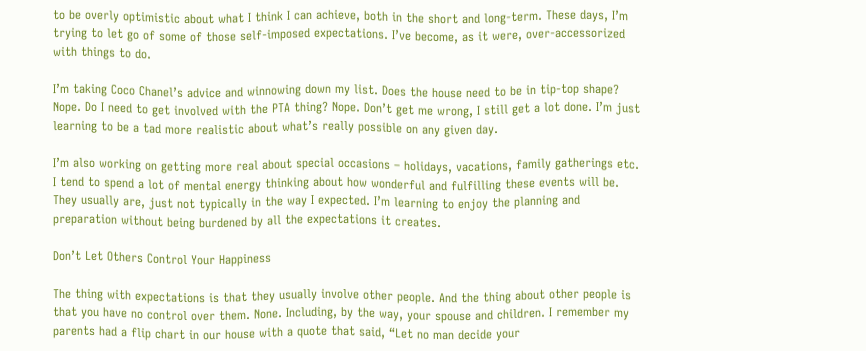to be overly optimistic about what I think I can achieve, both in the short and long-term. These days, I’m trying to let go of some of those self-imposed expectations. I’ve become, as it were, over-accessorized with things to do.

I’m taking Coco Chanel’s advice and winnowing down my list. Does the house need to be in tip-top shape? Nope. Do I need to get involved with the PTA thing? Nope. Don’t get me wrong, I still get a lot done. I’m just learning to be a tad more realistic about what’s really possible on any given day.

I’m also working on getting more real about special occasions – holidays, vacations, family gatherings etc. I tend to spend a lot of mental energy thinking about how wonderful and fulfilling these events will be. They usually are, just not typically in the way I expected. I’m learning to enjoy the planning and preparation without being burdened by all the expectations it creates.

Don’t Let Others Control Your Happiness

The thing with expectations is that they usually involve other people. And the thing about other people is that you have no control over them. None. Including, by the way, your spouse and children. I remember my parents had a flip chart in our house with a quote that said, “Let no man decide your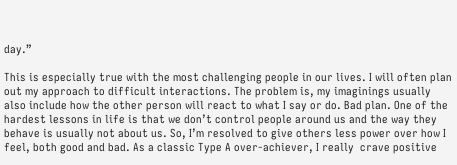day.”

This is especially true with the most challenging people in our lives. I will often plan out my approach to difficult interactions. The problem is, my imaginings usually also include how the other person will react to what I say or do. Bad plan. One of the hardest lessons in life is that we don’t control people around us and the way they behave is usually not about us. So, I’m resolved to give others less power over how I feel, both good and bad. As a classic Type A over-achiever, I really  crave positive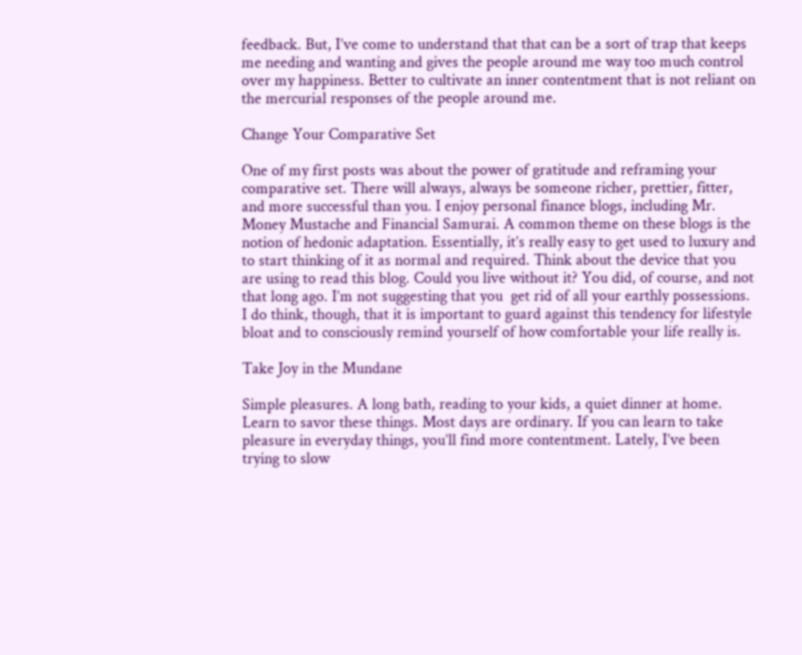feedback. But, I’ve come to understand that that can be a sort of trap that keeps me needing and wanting and gives the people around me way too much control over my happiness. Better to cultivate an inner contentment that is not reliant on the mercurial responses of the people around me.

Change Your Comparative Set

One of my first posts was about the power of gratitude and reframing your comparative set. There will always, always be someone richer, prettier, fitter, and more successful than you. I enjoy personal finance blogs, including Mr. Money Mustache and Financial Samurai. A common theme on these blogs is the notion of hedonic adaptation. Essentially, it’s really easy to get used to luxury and to start thinking of it as normal and required. Think about the device that you are using to read this blog. Could you live without it? You did, of course, and not that long ago. I’m not suggesting that you  get rid of all your earthly possessions. I do think, though, that it is important to guard against this tendency for lifestyle bloat and to consciously remind yourself of how comfortable your life really is.

Take Joy in the Mundane

Simple pleasures. A long bath, reading to your kids, a quiet dinner at home. Learn to savor these things. Most days are ordinary. If you can learn to take pleasure in everyday things, you’ll find more contentment. Lately, I’ve been trying to slow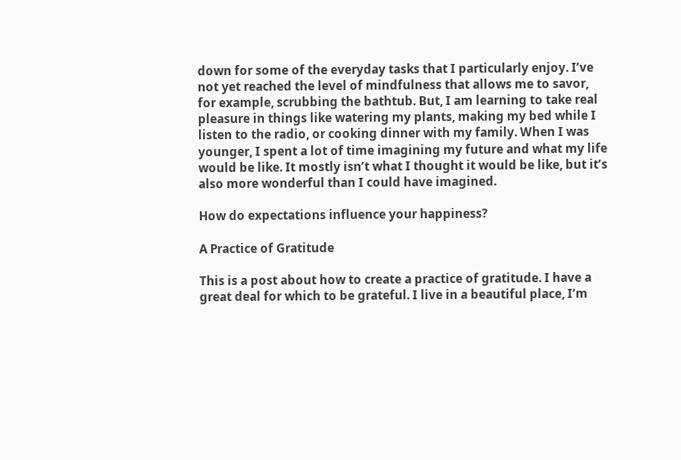down for some of the everyday tasks that I particularly enjoy. I’ve not yet reached the level of mindfulness that allows me to savor, for example, scrubbing the bathtub. But, I am learning to take real pleasure in things like watering my plants, making my bed while I listen to the radio, or cooking dinner with my family. When I was younger, I spent a lot of time imagining my future and what my life would be like. It mostly isn’t what I thought it would be like, but it’s also more wonderful than I could have imagined.

How do expectations influence your happiness?

A Practice of Gratitude

This is a post about how to create a practice of gratitude. I have a great deal for which to be grateful. I live in a beautiful place, I’m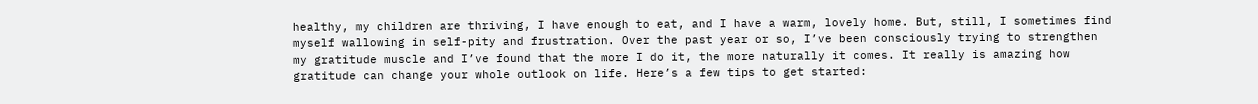healthy, my children are thriving, I have enough to eat, and I have a warm, lovely home. But, still, I sometimes find myself wallowing in self-pity and frustration. Over the past year or so, I’ve been consciously trying to strengthen my gratitude muscle and I’ve found that the more I do it, the more naturally it comes. It really is amazing how gratitude can change your whole outlook on life. Here’s a few tips to get started: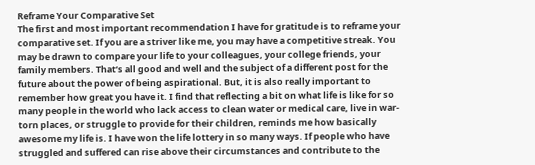Reframe Your Comparative Set
The first and most important recommendation I have for gratitude is to reframe your comparative set. If you are a striver like me, you may have a competitive streak. You may be drawn to compare your life to your colleagues, your college friends, your family members. That’s all good and well and the subject of a different post for the future about the power of being aspirational. But, it is also really important to remember how great you have it. I find that reflecting a bit on what life is like for so many people in the world who lack access to clean water or medical care, live in war-torn places, or struggle to provide for their children, reminds me how basically awesome my life is. I have won the life lottery in so many ways. If people who have struggled and suffered can rise above their circumstances and contribute to the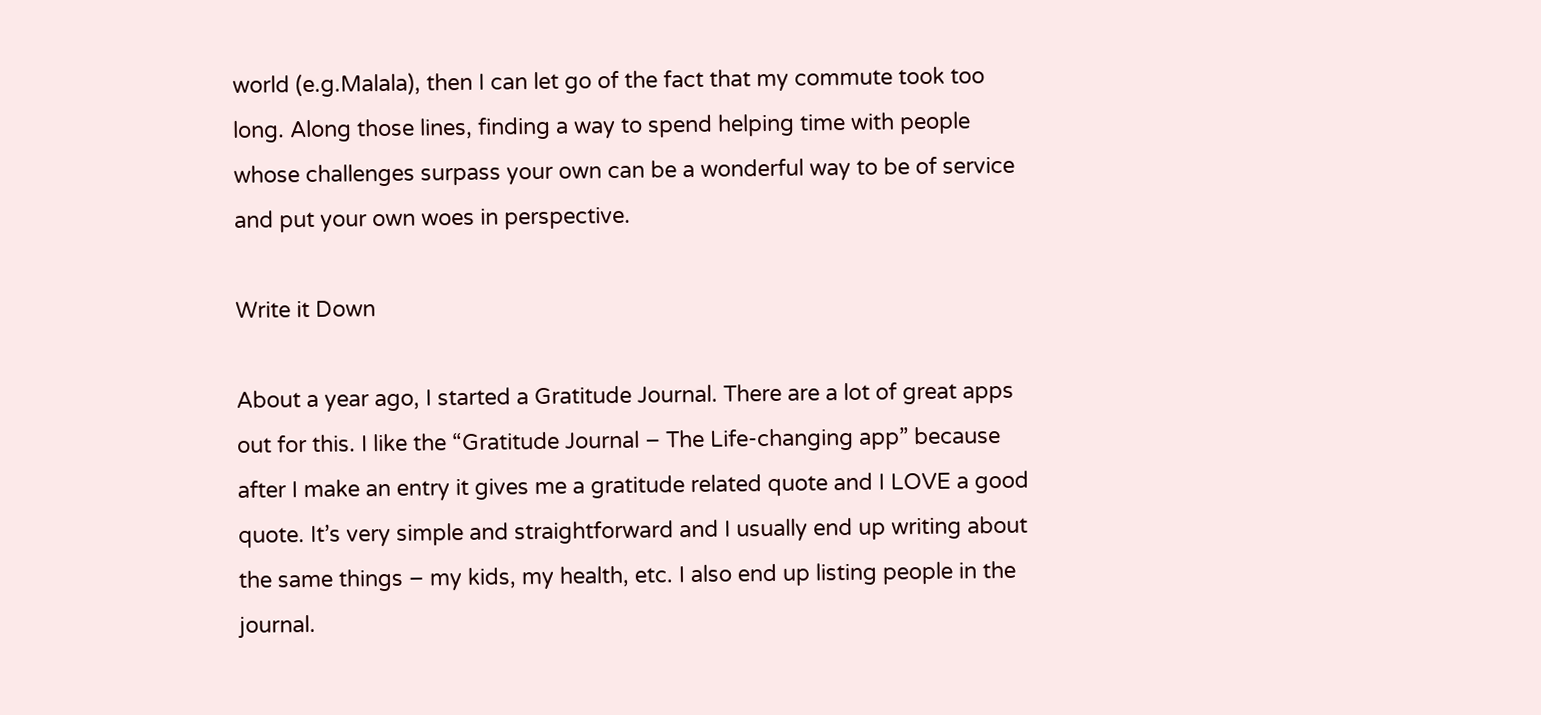world (e.g.Malala), then I can let go of the fact that my commute took too long. Along those lines, finding a way to spend helping time with people whose challenges surpass your own can be a wonderful way to be of service and put your own woes in perspective.

Write it Down

About a year ago, I started a Gratitude Journal. There are a lot of great apps out for this. I like the “Gratitude Journal – The Life-changing app” because after I make an entry it gives me a gratitude related quote and I LOVE a good quote. It’s very simple and straightforward and I usually end up writing about the same things – my kids, my health, etc. I also end up listing people in the journal.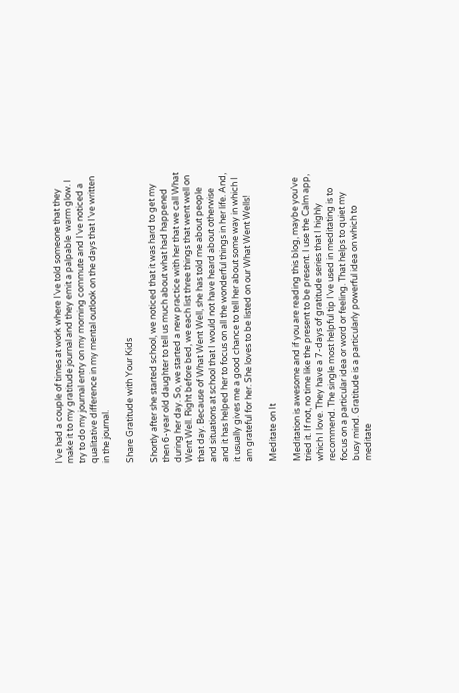I’ve had a couple of times at work where I’ve told someone that they make it to my gratitude journal and they emit a palpable  warm glow. I try to do my journal entry on my morning commute and I’ve noticed a qualitative difference in my mental outlook on the days that I’ve written in the journal.

Share Gratitude with Your Kids

Shortly after she started school, we noticed that it was hard to get my then 6-year old daughter to tell us much about what had happened during her day. So, we started a new practice with her that we call What Went Well. Right before bed, we each list three things that went well on that day. Because of What Went Well, she has told me about people and situations at school that I would not have heard about otherwise and it has helped her to focus on all the wonderful things in her life. And, it usually gives me a good chance to tell her about some way in which I am grateful for her. She loves to be listed on our What Went Wells!

Meditate on It

Meditation is awesome and if you are reading this blog, maybe you’ve tried it. If not, no time like the present to be present. I use the Calm app, which I love. They have a 7-days of gratitude series that I highly recommend. The single most helpful tip I’ve used in meditating is to focus on a particular idea or word or feeling. That helps to quiet my busy mind. Gratitude is a particularly powerful idea on which to meditate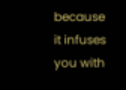because it infuses you with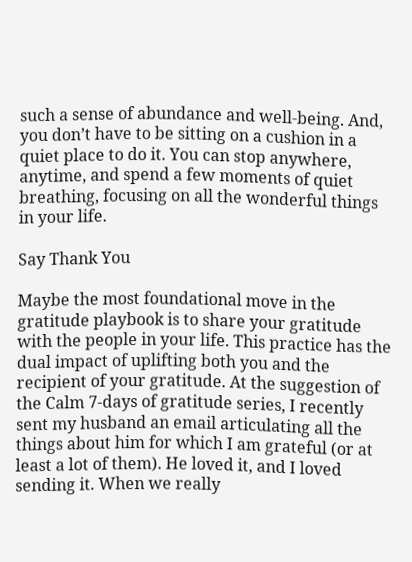such a sense of abundance and well-being. And, you don’t have to be sitting on a cushion in a quiet place to do it. You can stop anywhere, anytime, and spend a few moments of quiet breathing, focusing on all the wonderful things in your life.

Say Thank You

Maybe the most foundational move in the gratitude playbook is to share your gratitude with the people in your life. This practice has the dual impact of uplifting both you and the recipient of your gratitude. At the suggestion of the Calm 7-days of gratitude series, I recently sent my husband an email articulating all the things about him for which I am grateful (or at least a lot of them). He loved it, and I loved sending it. When we really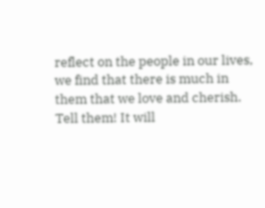reflect on the people in our lives, we find that there is much in them that we love and cherish. Tell them! It will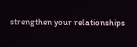strengthen your relationships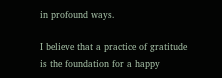in profound ways.

I believe that a practice of gratitude is the foundation for a happy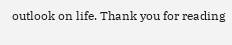outlook on life. Thank you for reading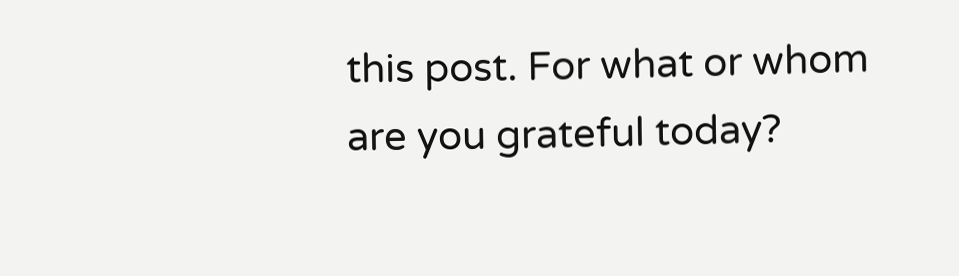this post. For what or whom are you grateful today?